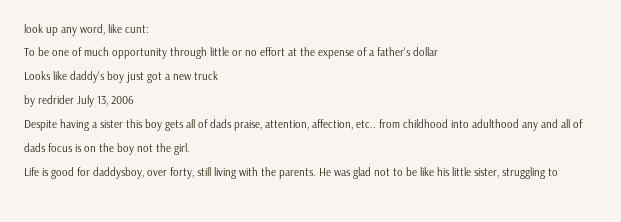look up any word, like cunt:
To be one of much opportunity through little or no effort at the expense of a father's dollar
Looks like daddy's boy just got a new truck
by redrider July 13, 2006
Despite having a sister this boy gets all of dads praise, attention, affection, etc.. from childhood into adulthood any and all of dads focus is on the boy not the girl.
Life is good for daddysboy, over forty, still living with the parents. He was glad not to be like his little sister, struggling to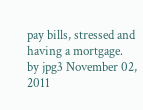pay bills, stressed and having a mortgage.
by jpg3 November 02, 2011